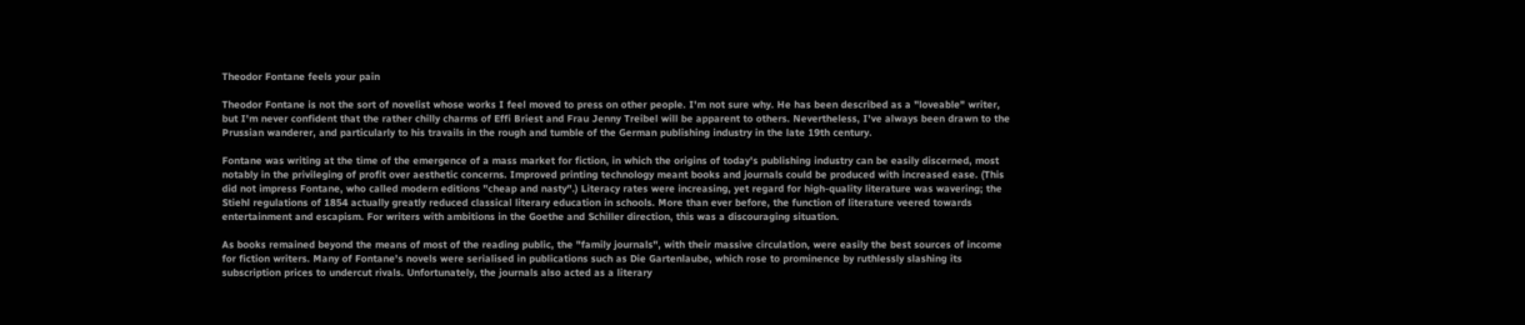Theodor Fontane feels your pain

Theodor Fontane is not the sort of novelist whose works I feel moved to press on other people. I'm not sure why. He has been described as a "loveable" writer, but I'm never confident that the rather chilly charms of Effi Briest and Frau Jenny Treibel will be apparent to others. Nevertheless, I've always been drawn to the Prussian wanderer, and particularly to his travails in the rough and tumble of the German publishing industry in the late 19th century.

Fontane was writing at the time of the emergence of a mass market for fiction, in which the origins of today's publishing industry can be easily discerned, most notably in the privileging of profit over aesthetic concerns. Improved printing technology meant books and journals could be produced with increased ease. (This did not impress Fontane, who called modern editions "cheap and nasty".) Literacy rates were increasing, yet regard for high-quality literature was wavering; the Stiehl regulations of 1854 actually greatly reduced classical literary education in schools. More than ever before, the function of literature veered towards entertainment and escapism. For writers with ambitions in the Goethe and Schiller direction, this was a discouraging situation.

As books remained beyond the means of most of the reading public, the "family journals", with their massive circulation, were easily the best sources of income for fiction writers. Many of Fontane's novels were serialised in publications such as Die Gartenlaube, which rose to prominence by ruthlessly slashing its subscription prices to undercut rivals. Unfortunately, the journals also acted as a literary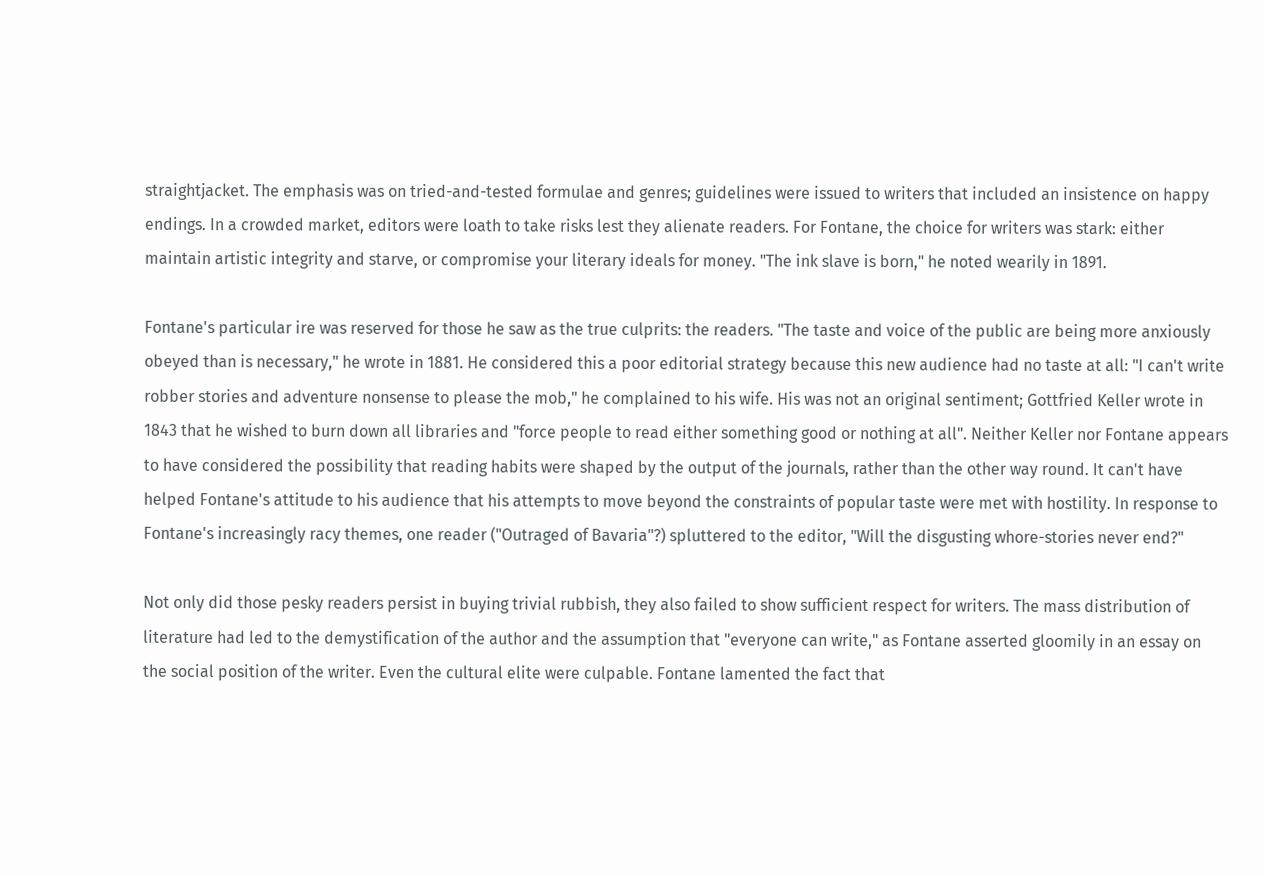straightjacket. The emphasis was on tried-and-tested formulae and genres; guidelines were issued to writers that included an insistence on happy endings. In a crowded market, editors were loath to take risks lest they alienate readers. For Fontane, the choice for writers was stark: either maintain artistic integrity and starve, or compromise your literary ideals for money. "The ink slave is born," he noted wearily in 1891.

Fontane's particular ire was reserved for those he saw as the true culprits: the readers. "The taste and voice of the public are being more anxiously obeyed than is necessary," he wrote in 1881. He considered this a poor editorial strategy because this new audience had no taste at all: "I can't write robber stories and adventure nonsense to please the mob," he complained to his wife. His was not an original sentiment; Gottfried Keller wrote in 1843 that he wished to burn down all libraries and "force people to read either something good or nothing at all". Neither Keller nor Fontane appears to have considered the possibility that reading habits were shaped by the output of the journals, rather than the other way round. It can't have helped Fontane's attitude to his audience that his attempts to move beyond the constraints of popular taste were met with hostility. In response to Fontane's increasingly racy themes, one reader ("Outraged of Bavaria"?) spluttered to the editor, "Will the disgusting whore-stories never end?"

Not only did those pesky readers persist in buying trivial rubbish, they also failed to show sufficient respect for writers. The mass distribution of literature had led to the demystification of the author and the assumption that "everyone can write," as Fontane asserted gloomily in an essay on the social position of the writer. Even the cultural elite were culpable. Fontane lamented the fact that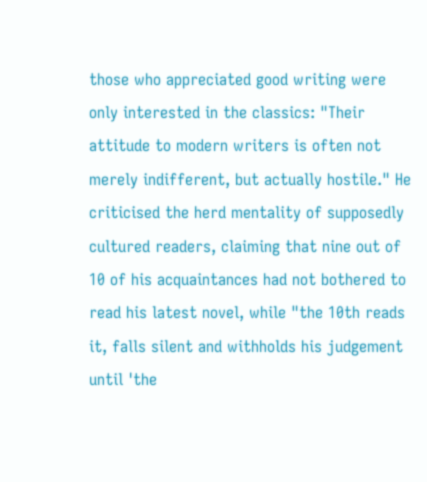those who appreciated good writing were only interested in the classics: "Their attitude to modern writers is often not merely indifferent, but actually hostile." He criticised the herd mentality of supposedly cultured readers, claiming that nine out of 10 of his acquaintances had not bothered to read his latest novel, while "the 10th reads it, falls silent and withholds his judgement until 'the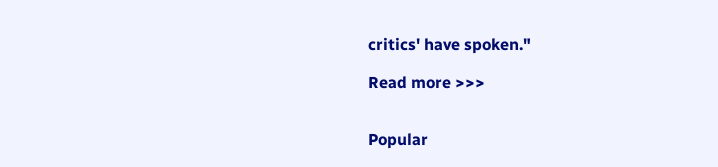critics' have spoken."

Read more >>>


Popular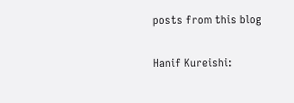posts from this blog

Hanif Kureishi: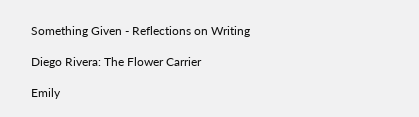Something Given - Reflections on Writing

Diego Rivera: The Flower Carrier

Emily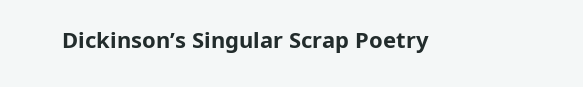Dickinson’s Singular Scrap Poetry